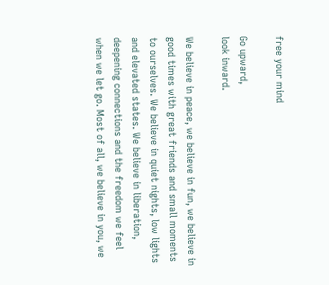free your mind

Go upward,
look inward.

We believe in peace, we believe in fun, we believe in good times with great friends and small moments to ourselves. We believe in quiet nights, low lights and elevated states. We believe in liberation, deepening connections and the freedom we feel when we let go. Most of all, we believe in you, we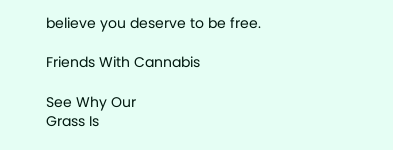believe you deserve to be free.

Friends With Cannabis

See Why Our
Grass Is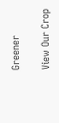Greener

View Our Crop